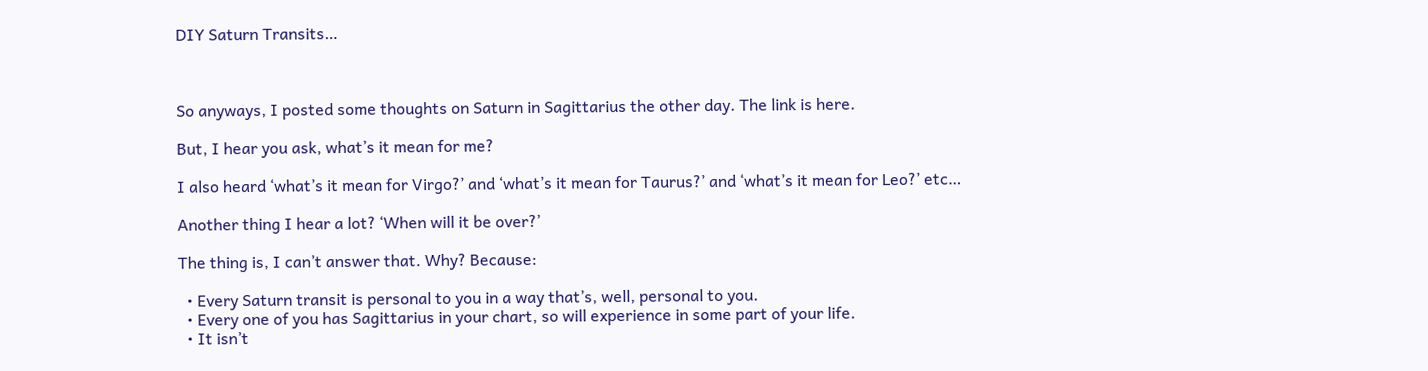DIY Saturn Transits…



So anyways, I posted some thoughts on Saturn in Sagittarius the other day. The link is here.

But, I hear you ask, what’s it mean for me?

I also heard ‘what’s it mean for Virgo?’ and ‘what’s it mean for Taurus?’ and ‘what’s it mean for Leo?’ etc…

Another thing I hear a lot? ‘When will it be over?’

The thing is, I can’t answer that. Why? Because:

  • Every Saturn transit is personal to you in a way that’s, well, personal to you.
  • Every one of you has Sagittarius in your chart, so will experience in some part of your life.
  • It isn’t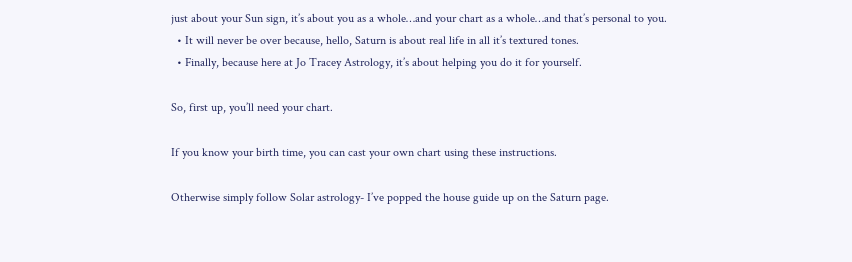just about your Sun sign, it’s about you as a whole…and your chart as a whole…and that’s personal to you.
  • It will never be over because, hello, Saturn is about real life in all it’s textured tones.
  • Finally, because here at Jo Tracey Astrology, it’s about helping you do it for yourself.

So, first up, you’ll need your chart.

If you know your birth time, you can cast your own chart using these instructions.

Otherwise simply follow Solar astrology- I’ve popped the house guide up on the Saturn page.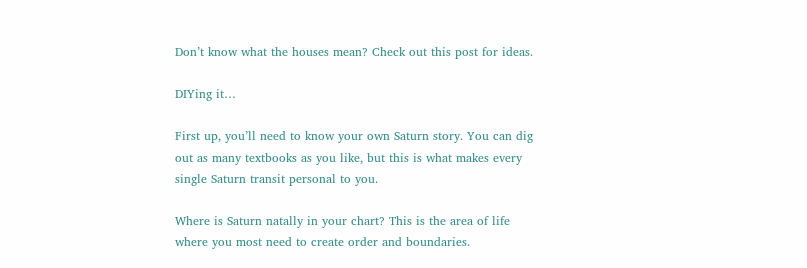Don’t know what the houses mean? Check out this post for ideas.

DIYing it…

First up, you’ll need to know your own Saturn story. You can dig out as many textbooks as you like, but this is what makes every single Saturn transit personal to you.

Where is Saturn natally in your chart? This is the area of life where you most need to create order and boundaries.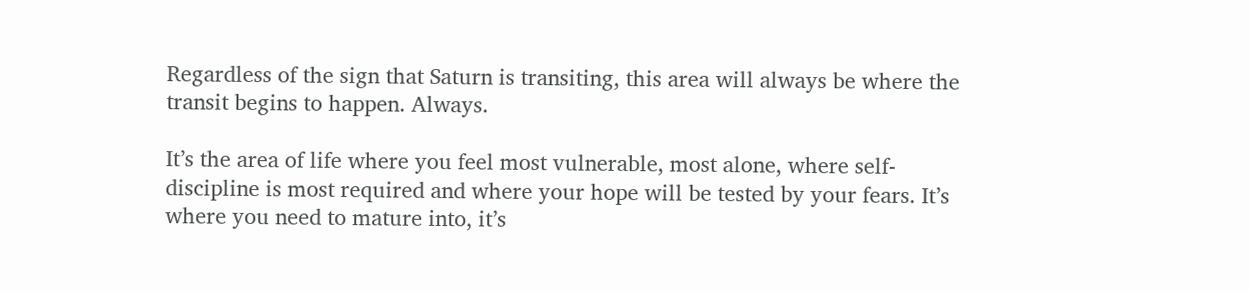Regardless of the sign that Saturn is transiting, this area will always be where the transit begins to happen. Always.

It’s the area of life where you feel most vulnerable, most alone, where self-discipline is most required and where your hope will be tested by your fears. It’s where you need to mature into, it’s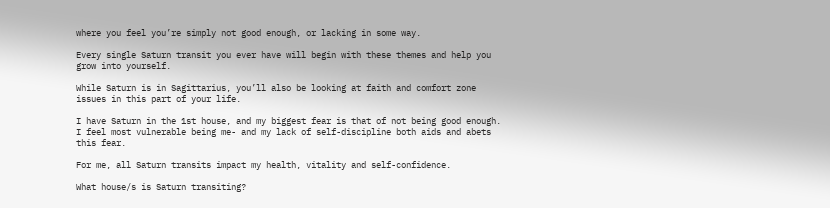where you feel you’re simply not good enough, or lacking in some way.

Every single Saturn transit you ever have will begin with these themes and help you grow into yourself.

While Saturn is in Sagittarius, you’ll also be looking at faith and comfort zone issues in this part of your life.

I have Saturn in the 1st house, and my biggest fear is that of not being good enough. I feel most vulnerable being me- and my lack of self-discipline both aids and abets this fear.

For me, all Saturn transits impact my health, vitality and self-confidence.

What house/s is Saturn transiting?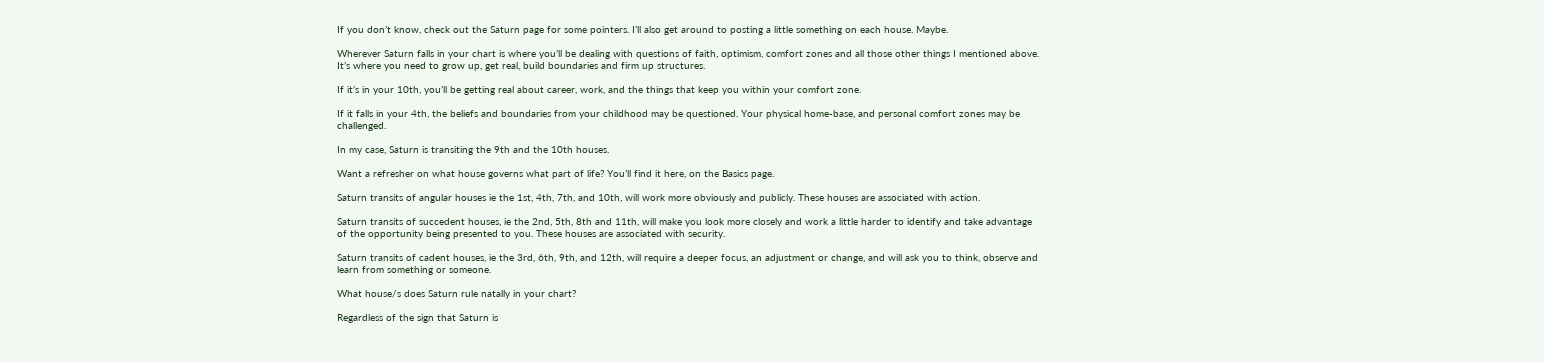If you don’t know, check out the Saturn page for some pointers. I’ll also get around to posting a little something on each house. Maybe.

Wherever Saturn falls in your chart is where you’ll be dealing with questions of faith, optimism, comfort zones and all those other things I mentioned above. It’s where you need to grow up, get real, build boundaries and firm up structures.

If it’s in your 10th, you’ll be getting real about career, work, and the things that keep you within your comfort zone.

If it falls in your 4th, the beliefs and boundaries from your childhood may be questioned. Your physical home-base, and personal comfort zones may be challenged.

In my case, Saturn is transiting the 9th and the 10th houses.

Want a refresher on what house governs what part of life? You’ll find it here, on the Basics page.

Saturn transits of angular houses ie the 1st, 4th, 7th, and 10th, will work more obviously and publicly. These houses are associated with action.

Saturn transits of succedent houses, ie the 2nd, 5th, 8th and 11th, will make you look more closely and work a little harder to identify and take advantage of the opportunity being presented to you. These houses are associated with security.

Saturn transits of cadent houses, ie the 3rd, 6th, 9th, and 12th, will require a deeper focus, an adjustment or change, and will ask you to think, observe and learn from something or someone.

What house/s does Saturn rule natally in your chart?

Regardless of the sign that Saturn is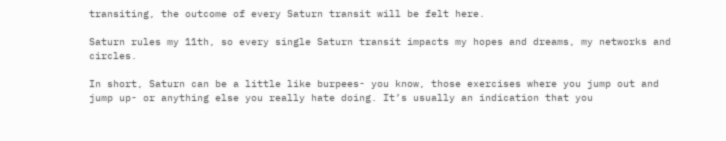transiting, the outcome of every Saturn transit will be felt here.

Saturn rules my 11th, so every single Saturn transit impacts my hopes and dreams, my networks and circles.

In short, Saturn can be a little like burpees- you know, those exercises where you jump out and jump up- or anything else you really hate doing. It’s usually an indication that you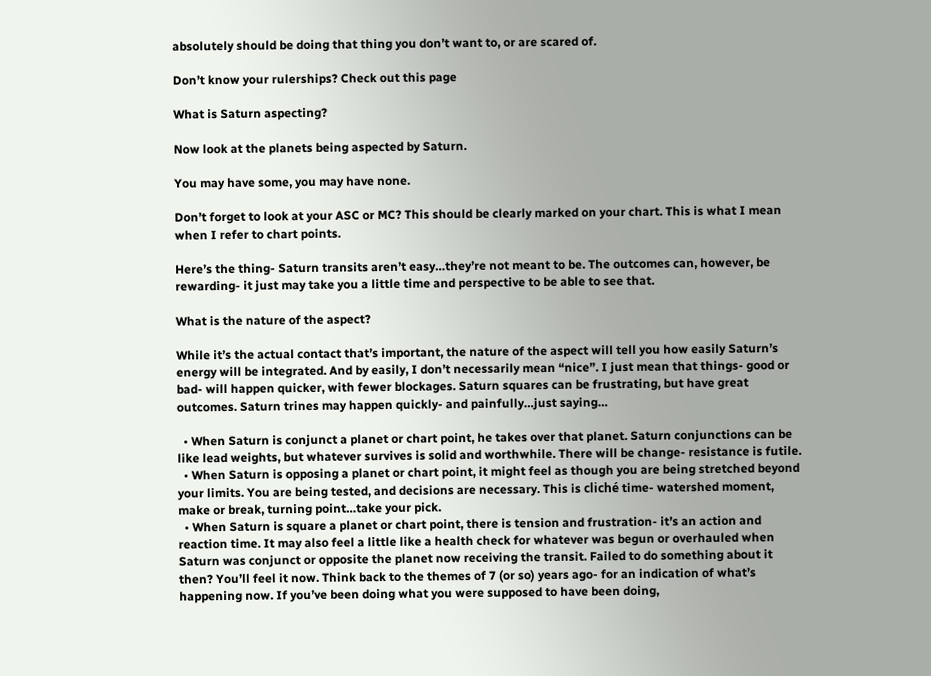absolutely should be doing that thing you don’t want to, or are scared of.

Don’t know your rulerships? Check out this page

What is Saturn aspecting?

Now look at the planets being aspected by Saturn.

You may have some, you may have none.

Don’t forget to look at your ASC or MC? This should be clearly marked on your chart. This is what I mean when I refer to chart points.

Here’s the thing- Saturn transits aren’t easy…they’re not meant to be. The outcomes can, however, be rewarding- it just may take you a little time and perspective to be able to see that.

What is the nature of the aspect?

While it’s the actual contact that’s important, the nature of the aspect will tell you how easily Saturn’s energy will be integrated. And by easily, I don’t necessarily mean “nice”. I just mean that things- good or bad- will happen quicker, with fewer blockages. Saturn squares can be frustrating, but have great outcomes. Saturn trines may happen quickly- and painfully…just saying…

  • When Saturn is conjunct a planet or chart point, he takes over that planet. Saturn conjunctions can be like lead weights, but whatever survives is solid and worthwhile. There will be change- resistance is futile.
  • When Saturn is opposing a planet or chart point, it might feel as though you are being stretched beyond your limits. You are being tested, and decisions are necessary. This is cliché time- watershed moment, make or break, turning point…take your pick.
  • When Saturn is square a planet or chart point, there is tension and frustration- it’s an action and reaction time. It may also feel a little like a health check for whatever was begun or overhauled when Saturn was conjunct or opposite the planet now receiving the transit. Failed to do something about it then? You’ll feel it now. Think back to the themes of 7 (or so) years ago- for an indication of what’s happening now. If you’ve been doing what you were supposed to have been doing,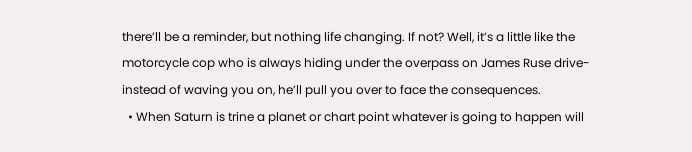there’ll be a reminder, but nothing life changing. If not? Well, it’s a little like the motorcycle cop who is always hiding under the overpass on James Ruse drive- instead of waving you on, he’ll pull you over to face the consequences.
  • When Saturn is trine a planet or chart point whatever is going to happen will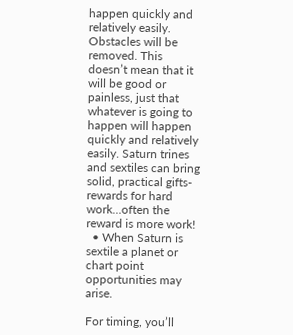happen quickly and relatively easily. Obstacles will be removed. This doesn’t mean that it will be good or painless, just that whatever is going to happen will happen quickly and relatively easily. Saturn trines and sextiles can bring solid, practical gifts- rewards for hard work…often the reward is more work!
  • When Saturn is sextile a planet or chart point opportunities may arise.

For timing, you’ll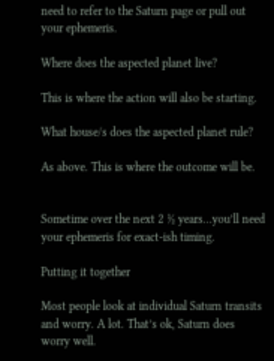need to refer to the Saturn page or pull out your ephemeris.

Where does the aspected planet live?

This is where the action will also be starting.

What house/s does the aspected planet rule?

As above. This is where the outcome will be.


Sometime over the next 2 ½ years…you’ll need your ephemeris for exact-ish timing.

Putting it together

Most people look at individual Saturn transits and worry. A lot. That’s ok, Saturn does worry well.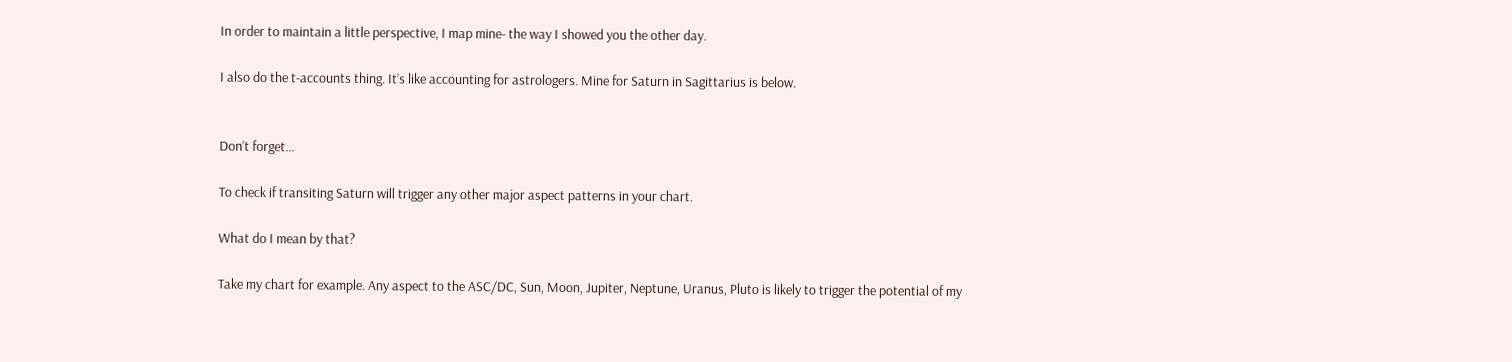In order to maintain a little perspective, I map mine- the way I showed you the other day.

I also do the t-accounts thing. It’s like accounting for astrologers. Mine for Saturn in Sagittarius is below.


Don’t forget…

To check if transiting Saturn will trigger any other major aspect patterns in your chart.

What do I mean by that?

Take my chart for example. Any aspect to the ASC/DC, Sun, Moon, Jupiter, Neptune, Uranus, Pluto is likely to trigger the potential of my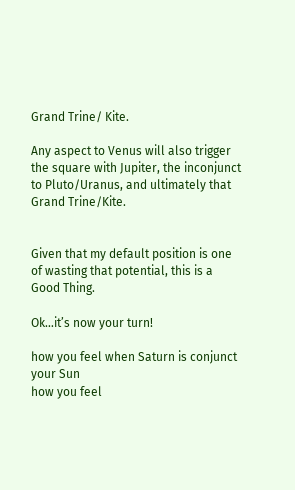Grand Trine/ Kite.

Any aspect to Venus will also trigger the square with Jupiter, the inconjunct to Pluto/Uranus, and ultimately that Grand Trine/Kite.


Given that my default position is one of wasting that potential, this is a Good Thing.

Ok…it’s now your turn!

how you feel when Saturn is conjunct your Sun
how you feel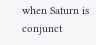when Saturn is conjunct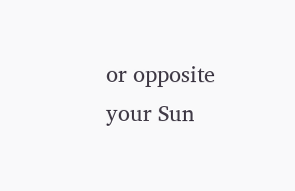or opposite your Sun